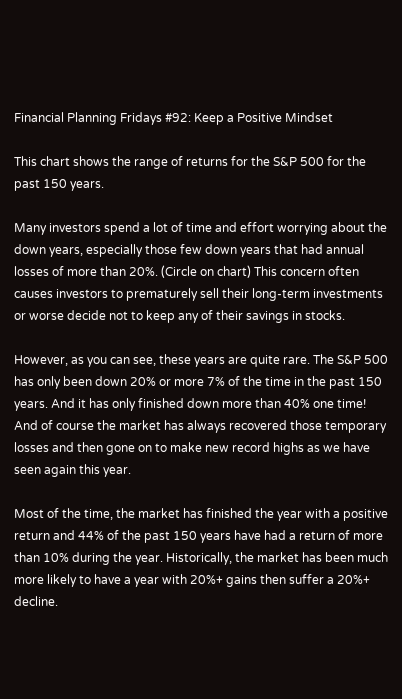Financial Planning Fridays #92: Keep a Positive Mindset

This chart shows the range of returns for the S&P 500 for the past 150 years.

Many investors spend a lot of time and effort worrying about the down years, especially those few down years that had annual losses of more than 20%. (Circle on chart) This concern often causes investors to prematurely sell their long-term investments or worse decide not to keep any of their savings in stocks.

However, as you can see, these years are quite rare. The S&P 500 has only been down 20% or more 7% of the time in the past 150 years. And it has only finished down more than 40% one time! And of course the market has always recovered those temporary losses and then gone on to make new record highs as we have seen again this year.

Most of the time, the market has finished the year with a positive return and 44% of the past 150 years have had a return of more than 10% during the year. Historically, the market has been much more likely to have a year with 20%+ gains then suffer a 20%+ decline.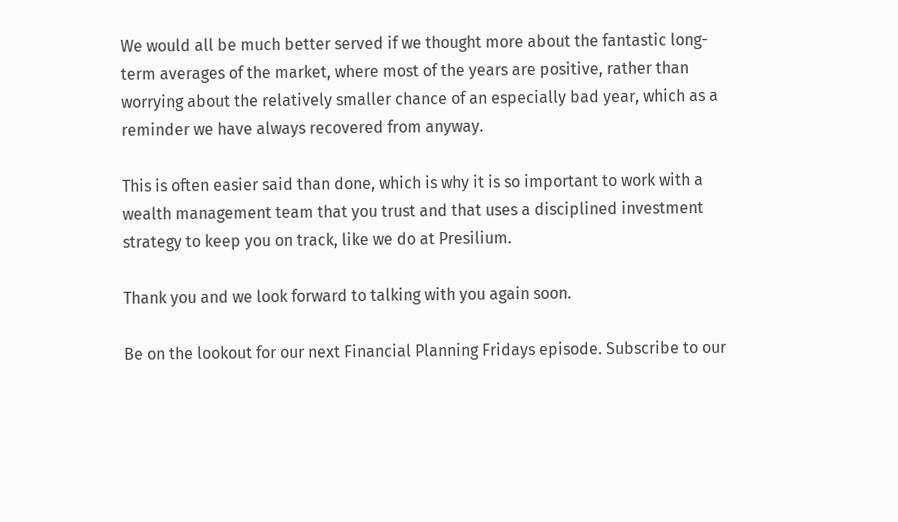We would all be much better served if we thought more about the fantastic long-term averages of the market, where most of the years are positive, rather than worrying about the relatively smaller chance of an especially bad year, which as a reminder we have always recovered from anyway.

This is often easier said than done, which is why it is so important to work with a wealth management team that you trust and that uses a disciplined investment strategy to keep you on track, like we do at Presilium.

Thank you and we look forward to talking with you again soon.

Be on the lookout for our next Financial Planning Fridays episode. Subscribe to our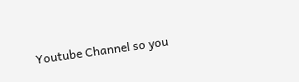Youtube Channel so you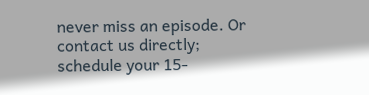never miss an episode. Or contact us directly; schedule your 15-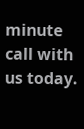minute call with us today.